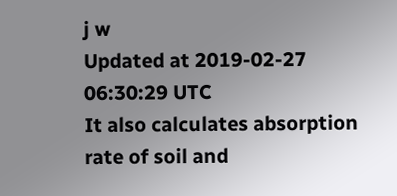j w
Updated at 2019-02-27 06:30:29 UTC
It also calculates absorption rate of soil and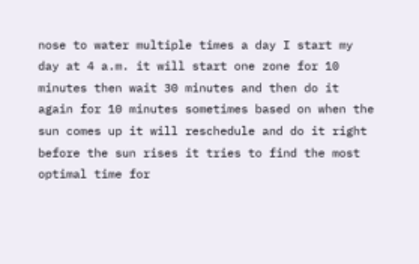nose to water multiple times a day I start my day at 4 a.m. it will start one zone for 10 minutes then wait 30 minutes and then do it again for 10 minutes sometimes based on when the sun comes up it will reschedule and do it right before the sun rises it tries to find the most optimal time for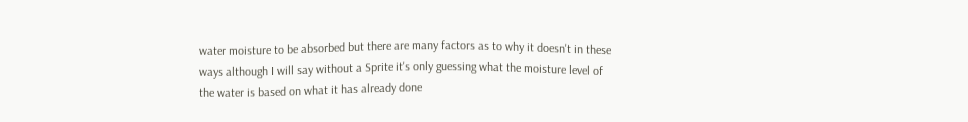water moisture to be absorbed but there are many factors as to why it doesn't in these ways although I will say without a Sprite it's only guessing what the moisture level of the water is based on what it has already done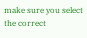make sure you select the correct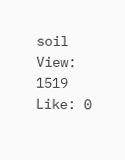soil
View: 1519    Like: 0